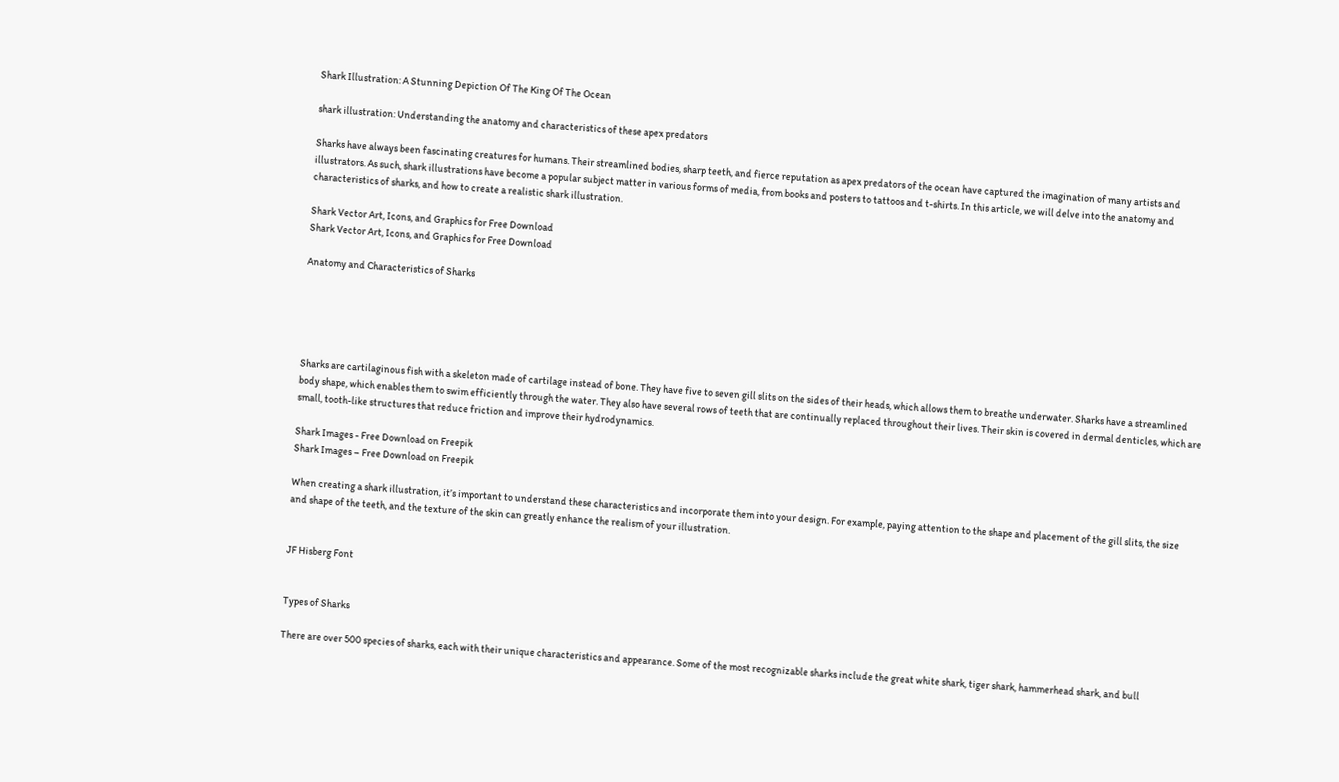Shark Illustration: A Stunning Depiction Of The King Of The Ocean

shark illustration: Understanding the anatomy and characteristics of these apex predators

Sharks have always been fascinating creatures for humans. Their streamlined bodies, sharp teeth, and fierce reputation as apex predators of the ocean have captured the imagination of many artists and illustrators. As such, shark illustrations have become a popular subject matter in various forms of media, from books and posters to tattoos and t-shirts. In this article, we will delve into the anatomy and characteristics of sharks, and how to create a realistic shark illustration.

Shark Vector Art, Icons, and Graphics for Free Download
Shark Vector Art, Icons, and Graphics for Free Download

Anatomy and Characteristics of Sharks





Sharks are cartilaginous fish with a skeleton made of cartilage instead of bone. They have five to seven gill slits on the sides of their heads, which allows them to breathe underwater. Sharks have a streamlined body shape, which enables them to swim efficiently through the water. They also have several rows of teeth that are continually replaced throughout their lives. Their skin is covered in dermal denticles, which are small, tooth-like structures that reduce friction and improve their hydrodynamics.

Shark Images - Free Download on Freepik
Shark Images – Free Download on Freepik

When creating a shark illustration, it’s important to understand these characteristics and incorporate them into your design. For example, paying attention to the shape and placement of the gill slits, the size and shape of the teeth, and the texture of the skin can greatly enhance the realism of your illustration.


JF Hisberg Font


Types of Sharks

There are over 500 species of sharks, each with their unique characteristics and appearance. Some of the most recognizable sharks include the great white shark, tiger shark, hammerhead shark, and bull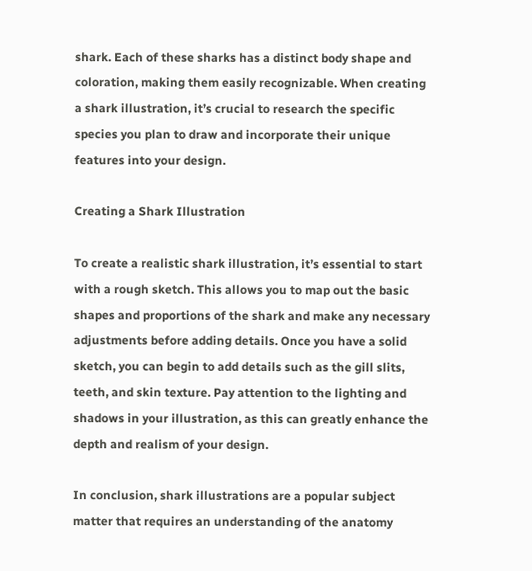shark. Each of these sharks has a distinct body shape and coloration, making them easily recognizable. When creating a shark illustration, it’s crucial to research the specific species you plan to draw and incorporate their unique features into your design.

Creating a Shark Illustration

To create a realistic shark illustration, it’s essential to start with a rough sketch. This allows you to map out the basic shapes and proportions of the shark and make any necessary adjustments before adding details. Once you have a solid sketch, you can begin to add details such as the gill slits, teeth, and skin texture. Pay attention to the lighting and shadows in your illustration, as this can greatly enhance the depth and realism of your design.

In conclusion, shark illustrations are a popular subject matter that requires an understanding of the anatomy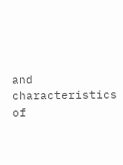and characteristics of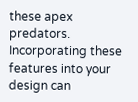these apex predators. Incorporating these features into your design can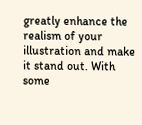greatly enhance the realism of your illustration and make it stand out. With some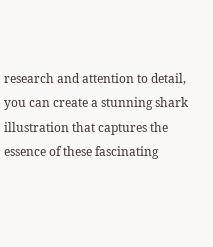research and attention to detail, you can create a stunning shark illustration that captures the essence of these fascinating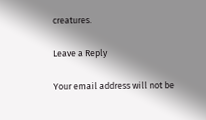creatures.

Leave a Reply

Your email address will not be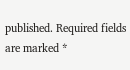published. Required fields are marked *